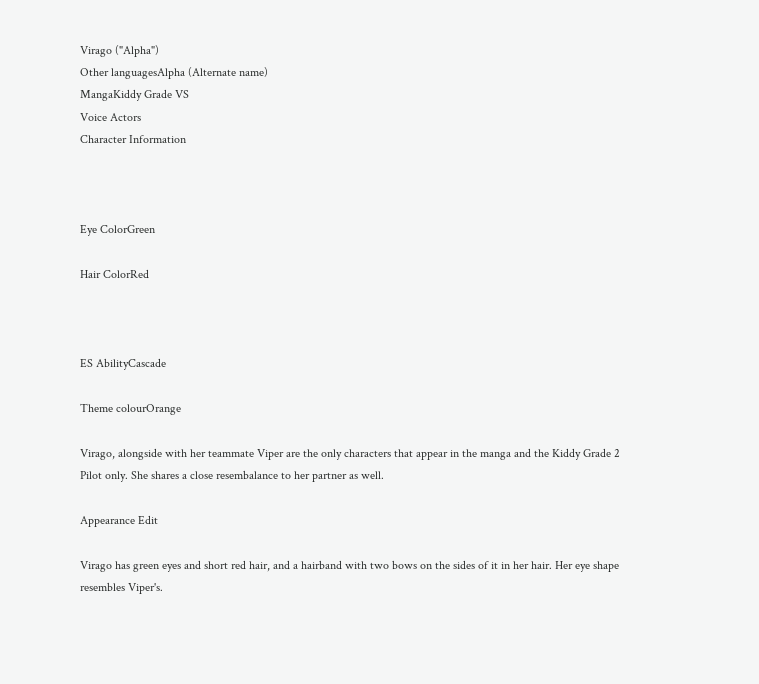Virago ("Alpha")
Other languagesAlpha (Alternate name)
MangaKiddy Grade VS
Voice Actors
Character Information



Eye ColorGreen

Hair ColorRed



ES AbilityCascade

Theme colourOrange

Virago, alongside with her teammate Viper are the only characters that appear in the manga and the Kiddy Grade 2 Pilot only. She shares a close resembalance to her partner as well.

Appearance Edit

Virago has green eyes and short red hair, and a hairband with two bows on the sides of it in her hair. Her eye shape resembles Viper's.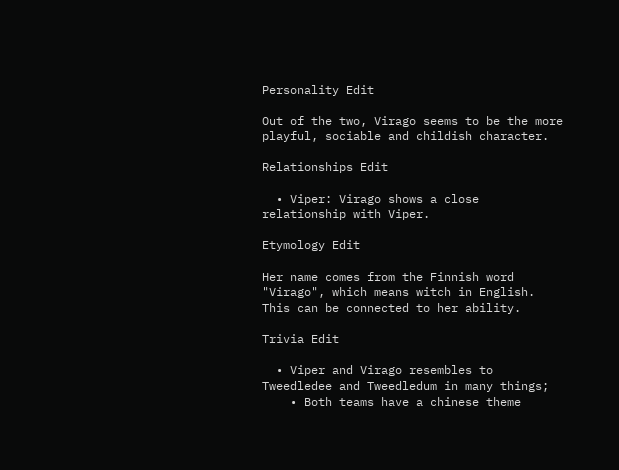Personality Edit

Out of the two, Virago seems to be the more playful, sociable and childish character.

Relationships Edit

  • Viper: Virago shows a close relationship with Viper.

Etymology Edit

Her name comes from the Finnish word "Virago", which means witch in English. This can be connected to her ability.

Trivia Edit

  • Viper and Virago resembles to Tweedledee and Tweedledum in many things;
    • Both teams have a chinese theme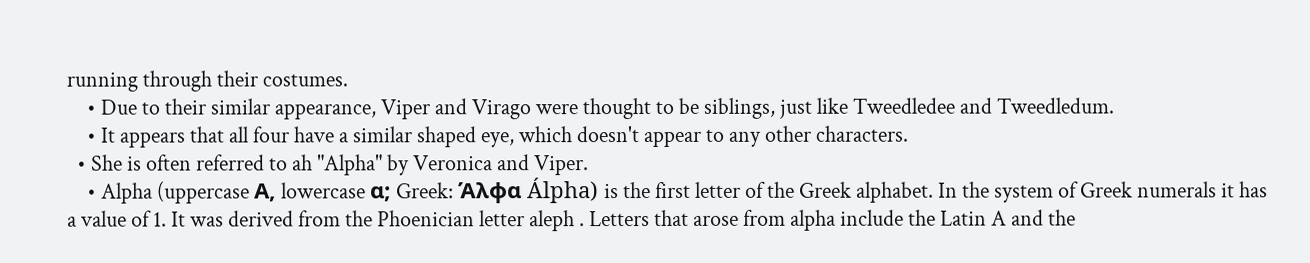running through their costumes.
    • Due to their similar appearance, Viper and Virago were thought to be siblings, just like Tweedledee and Tweedledum.
    • It appears that all four have a similar shaped eye, which doesn't appear to any other characters.
  • She is often referred to ah "Alpha" by Veronica and Viper.
    • Alpha (uppercase Α, lowercase α; Greek: Άλφα Álpha) is the first letter of the Greek alphabet. In the system of Greek numerals it has a value of 1. It was derived from the Phoenician letter aleph . Letters that arose from alpha include the Latin A and the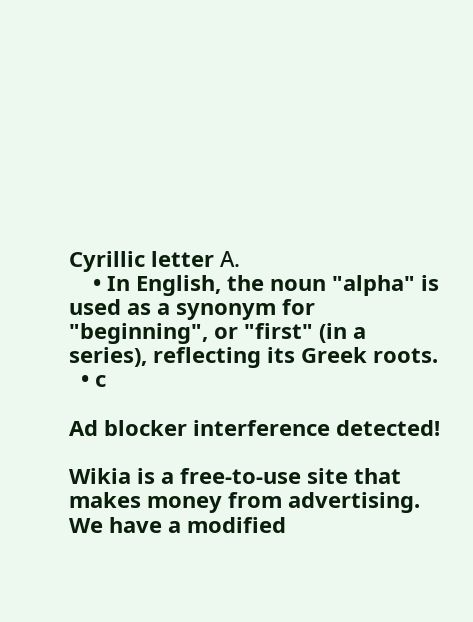Cyrillic letter А.
    • In English, the noun "alpha" is used as a synonym for "beginning", or "first" (in a series), reflecting its Greek roots.
  • c

Ad blocker interference detected!

Wikia is a free-to-use site that makes money from advertising. We have a modified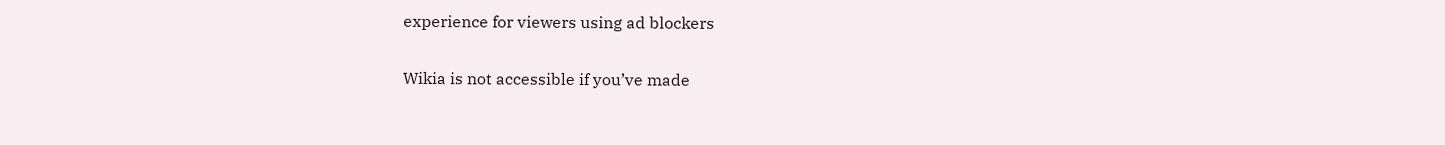experience for viewers using ad blockers

Wikia is not accessible if you’ve made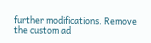further modifications. Remove the custom ad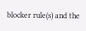blocker rule(s) and the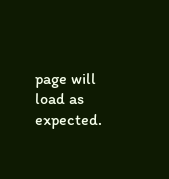page will load as expected.